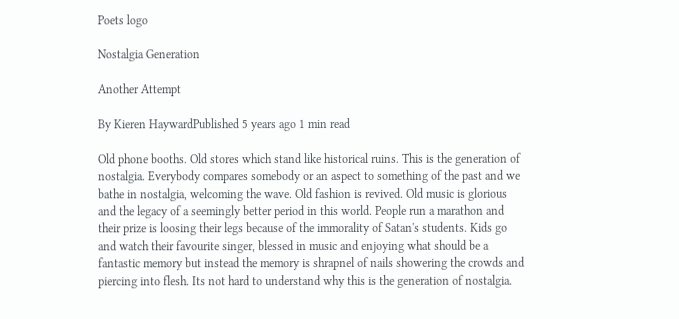Poets logo

Nostalgia Generation

Another Attempt

By Kieren HaywardPublished 5 years ago 1 min read

Old phone booths. Old stores which stand like historical ruins. This is the generation of nostalgia. Everybody compares somebody or an aspect to something of the past and we bathe in nostalgia, welcoming the wave. Old fashion is revived. Old music is glorious and the legacy of a seemingly better period in this world. People run a marathon and their prize is loosing their legs because of the immorality of Satan's students. Kids go and watch their favourite singer, blessed in music and enjoying what should be a fantastic memory but instead the memory is shrapnel of nails showering the crowds and piercing into flesh. Its not hard to understand why this is the generation of nostalgia.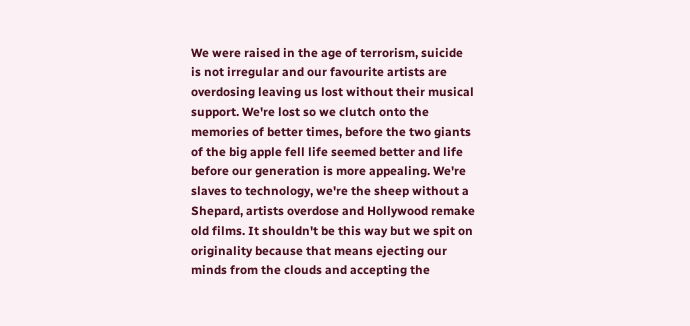We were raised in the age of terrorism, suicide is not irregular and our favourite artists are overdosing leaving us lost without their musical support. We're lost so we clutch onto the memories of better times, before the two giants of the big apple fell life seemed better and life before our generation is more appealing. We're slaves to technology, we're the sheep without a Shepard, artists overdose and Hollywood remake old films. It shouldn't be this way but we spit on originality because that means ejecting our minds from the clouds and accepting the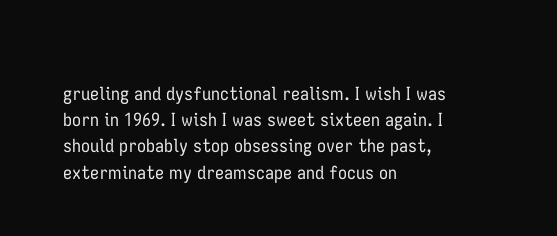grueling and dysfunctional realism. I wish I was born in 1969. I wish I was sweet sixteen again. I should probably stop obsessing over the past, exterminate my dreamscape and focus on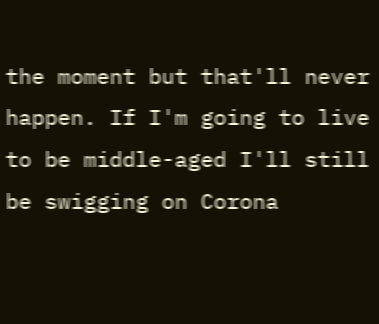the moment but that'll never happen. If I'm going to live to be middle-aged I'll still be swigging on Corona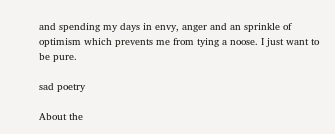and spending my days in envy, anger and an sprinkle of optimism which prevents me from tying a noose. I just want to be pure.

sad poetry

About the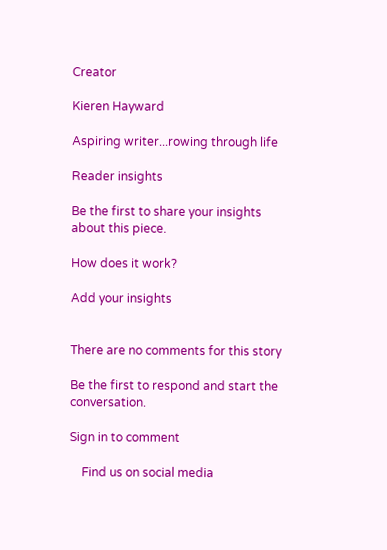Creator

Kieren Hayward

Aspiring writer...rowing through life

Reader insights

Be the first to share your insights about this piece.

How does it work?

Add your insights


There are no comments for this story

Be the first to respond and start the conversation.

Sign in to comment

    Find us on social media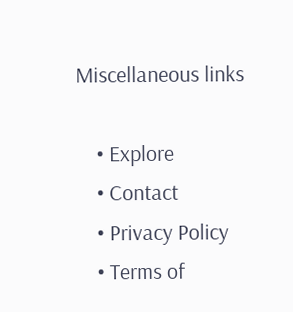Miscellaneous links

    • Explore
    • Contact
    • Privacy Policy
    • Terms of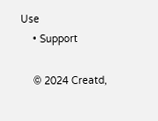Use
    • Support

    © 2024 Creatd,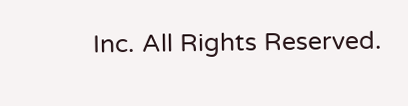Inc. All Rights Reserved.